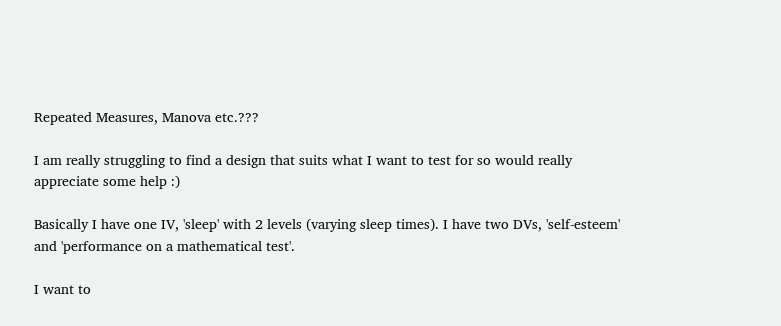Repeated Measures, Manova etc.???

I am really struggling to find a design that suits what I want to test for so would really appreciate some help :)

Basically I have one IV, 'sleep' with 2 levels (varying sleep times). I have two DVs, 'self-esteem' and 'performance on a mathematical test'.

I want to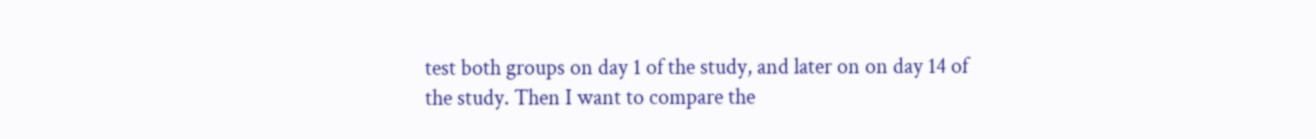test both groups on day 1 of the study, and later on on day 14 of the study. Then I want to compare the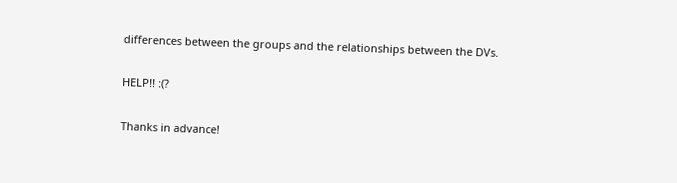differences between the groups and the relationships between the DVs.

HELP!! :(?

Thanks in advance!